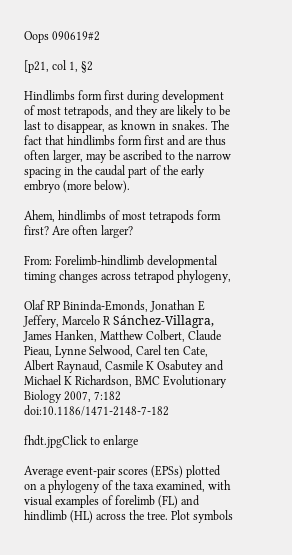Oops 090619#2

[p21, col 1, §2

Hindlimbs form first during development of most tetrapods, and they are likely to be last to disappear, as known in snakes. The fact that hindlimbs form first and are thus often larger, may be ascribed to the narrow spacing in the caudal part of the early embryo (more below).

Ahem, hindlimbs of most tetrapods form first? Are often larger?

From: Forelimb-hindlimb developmental timing changes across tetrapod phylogeny,

Olaf RP Bininda-Emonds, Jonathan E Jeffery, Marcelo R Sánchez-Villagra, James Hanken, Matthew Colbert, Claude Pieau, Lynne Selwood, Carel ten Cate, Albert Raynaud, Casmile K Osabutey and Michael K Richardson, BMC Evolutionary Biology 2007, 7:182 doi:10.1186/1471-2148-7-182

fhdt.jpgClick to enlarge

Average event-pair scores (EPSs) plotted on a phylogeny of the taxa examined, with visual examples of forelimb (FL) and hindlimb (HL) across the tree. Plot symbols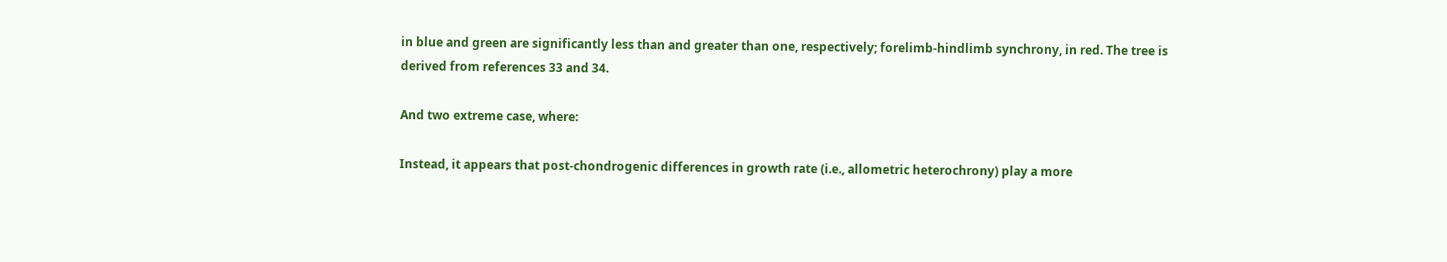in blue and green are significantly less than and greater than one, respectively; forelimb-hindlimb synchrony, in red. The tree is derived from references 33 and 34.

And two extreme case, where:

Instead, it appears that post-chondrogenic differences in growth rate (i.e., allometric heterochrony) play a more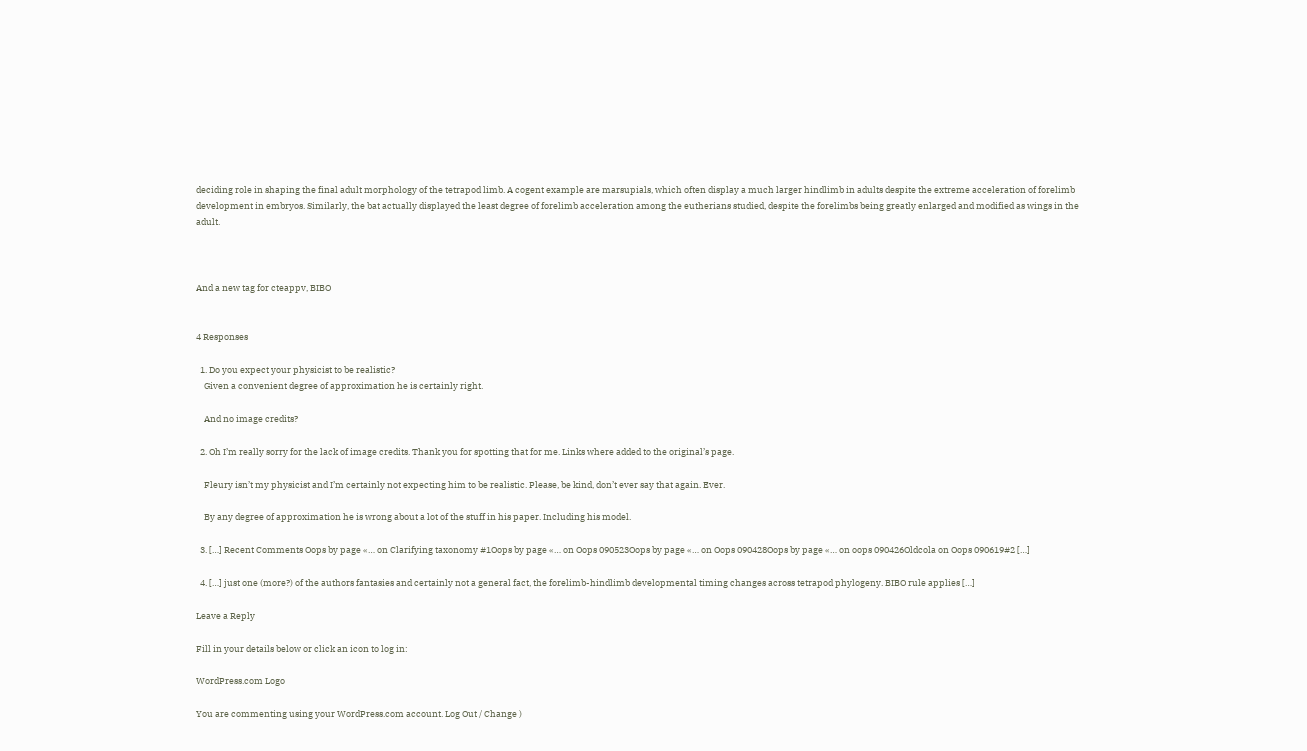deciding role in shaping the final adult morphology of the tetrapod limb. A cogent example are marsupials, which often display a much larger hindlimb in adults despite the extreme acceleration of forelimb development in embryos. Similarly, the bat actually displayed the least degree of forelimb acceleration among the eutherians studied, despite the forelimbs being greatly enlarged and modified as wings in the adult.



And a new tag for cteappv, BIBO


4 Responses

  1. Do you expect your physicist to be realistic?
    Given a convenient degree of approximation he is certainly right.

    And no image credits?

  2. Oh I’m really sorry for the lack of image credits. Thank you for spotting that for me. Links where added to the original’s page.

    Fleury isn’t my physicist and I’m certainly not expecting him to be realistic. Please, be kind, don’t ever say that again. Ever.

    By any degree of approximation he is wrong about a lot of the stuff in his paper. Including his model.

  3. […] Recent Comments Oops by page «… on Clarifying taxonomy #1Oops by page «… on Oops 090523Oops by page «… on Oops 090428Oops by page «… on oops 090426Oldcola on Oops 090619#2 […]

  4. […] just one (more?) of the authors fantasies and certainly not a general fact, the forelimb-hindlimb developmental timing changes across tetrapod phylogeny. BIBO rule applies […]

Leave a Reply

Fill in your details below or click an icon to log in:

WordPress.com Logo

You are commenting using your WordPress.com account. Log Out / Change )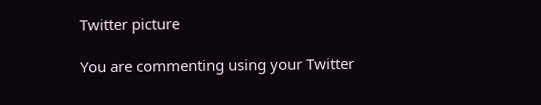Twitter picture

You are commenting using your Twitter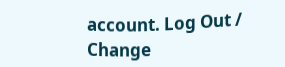account. Log Out / Change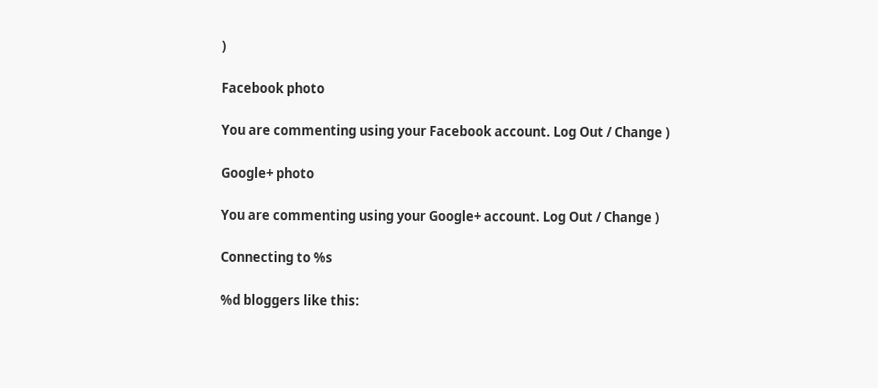)

Facebook photo

You are commenting using your Facebook account. Log Out / Change )

Google+ photo

You are commenting using your Google+ account. Log Out / Change )

Connecting to %s

%d bloggers like this: